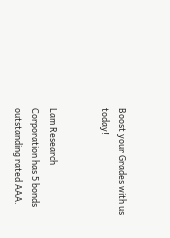Boost your Grades with us today!


Lam Research Corporation has 5 bonds outstanding rated AAA.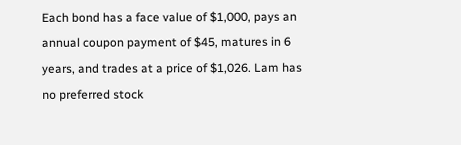Each bond has a face value of $1,000, pays an annual coupon payment of $45, matures in 6 years, and trades at a price of $1,026. Lam has no preferred stock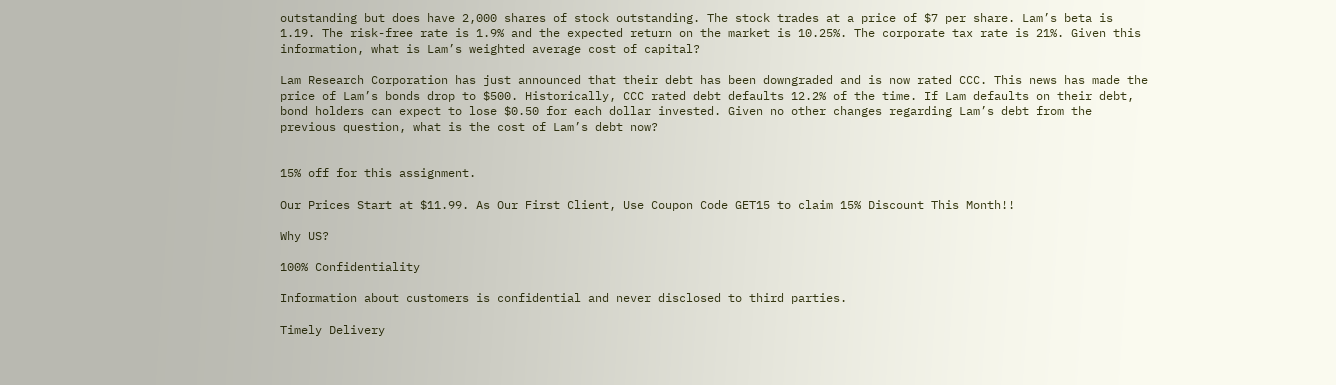outstanding but does have 2,000 shares of stock outstanding. The stock trades at a price of $7 per share. Lam’s beta is 1.19. The risk-free rate is 1.9% and the expected return on the market is 10.25%. The corporate tax rate is 21%. Given this information, what is Lam’s weighted average cost of capital?

Lam Research Corporation has just announced that their debt has been downgraded and is now rated CCC. This news has made the price of Lam’s bonds drop to $500. Historically, CCC rated debt defaults 12.2% of the time. If Lam defaults on their debt, bond holders can expect to lose $0.50 for each dollar invested. Given no other changes regarding Lam’s debt from the previous question, what is the cost of Lam’s debt now?


15% off for this assignment.

Our Prices Start at $11.99. As Our First Client, Use Coupon Code GET15 to claim 15% Discount This Month!!

Why US?

100% Confidentiality

Information about customers is confidential and never disclosed to third parties.

Timely Delivery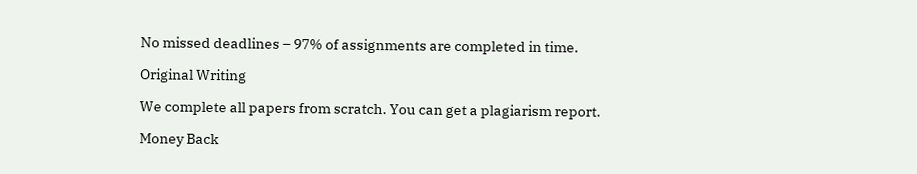No missed deadlines – 97% of assignments are completed in time.

Original Writing

We complete all papers from scratch. You can get a plagiarism report.

Money Back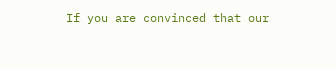If you are convinced that our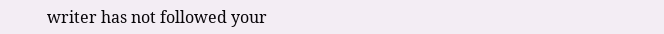writer has not followed your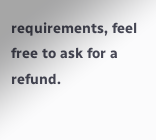requirements, feel free to ask for a refund.